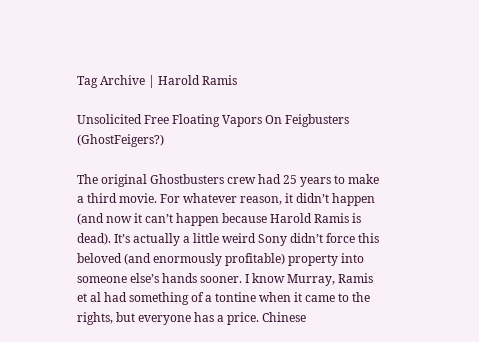Tag Archive | Harold Ramis

Unsolicited Free Floating Vapors On Feigbusters (GhostFeigers?)

The original Ghostbusters crew had 25 years to make a third movie. For whatever reason, it didn’t happen (and now it can’t happen because Harold Ramis is dead). It’s actually a little weird Sony didn’t force this beloved (and enormously profitable) property into someone else’s hands sooner. I know Murray, Ramis et al had something of a tontine when it came to the rights, but everyone has a price. Chinese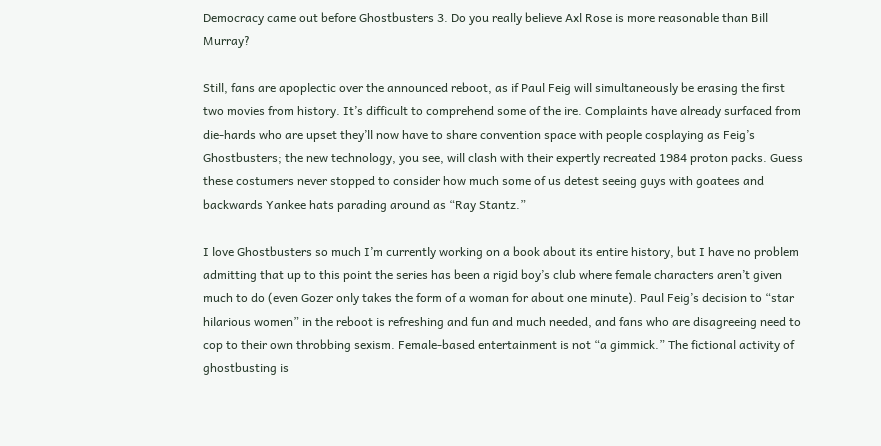Democracy came out before Ghostbusters 3. Do you really believe Axl Rose is more reasonable than Bill Murray?

Still, fans are apoplectic over the announced reboot, as if Paul Feig will simultaneously be erasing the first two movies from history. It’s difficult to comprehend some of the ire. Complaints have already surfaced from die-hards who are upset they’ll now have to share convention space with people cosplaying as Feig’s Ghostbusters; the new technology, you see, will clash with their expertly recreated 1984 proton packs. Guess these costumers never stopped to consider how much some of us detest seeing guys with goatees and backwards Yankee hats parading around as “Ray Stantz.”

I love Ghostbusters so much I’m currently working on a book about its entire history, but I have no problem admitting that up to this point the series has been a rigid boy’s club where female characters aren’t given much to do (even Gozer only takes the form of a woman for about one minute). Paul Feig’s decision to “star hilarious women” in the reboot is refreshing and fun and much needed, and fans who are disagreeing need to cop to their own throbbing sexism. Female-based entertainment is not “a gimmick.” The fictional activity of ghostbusting is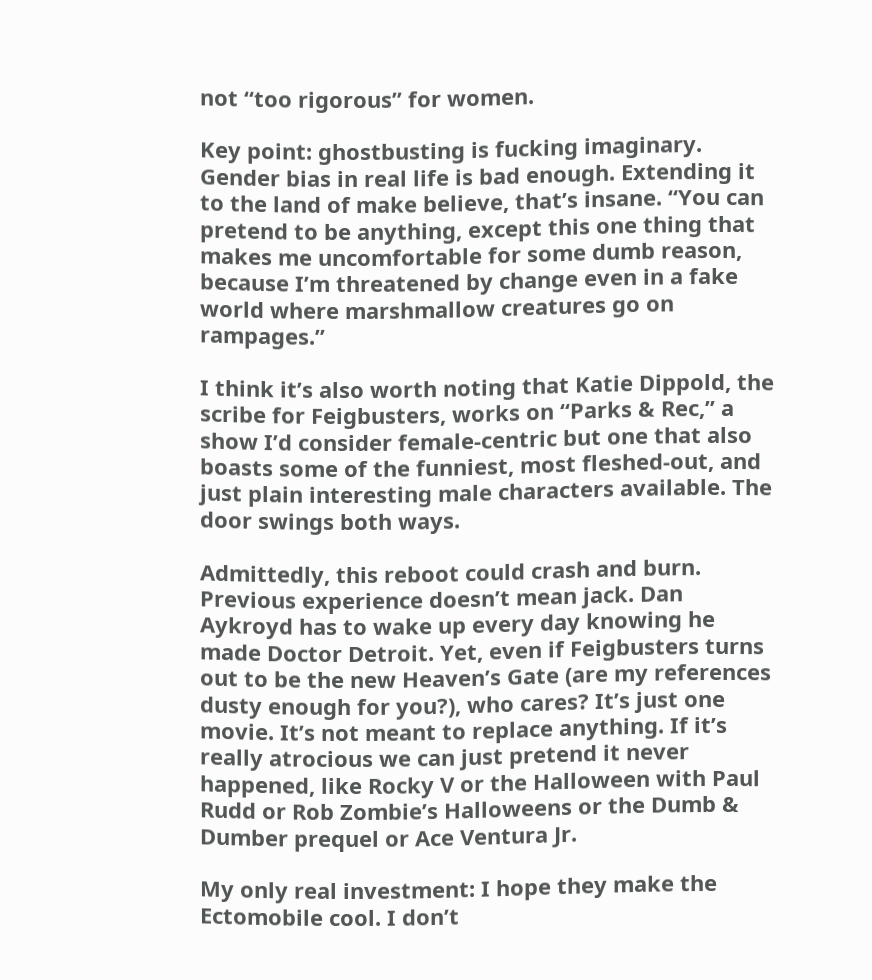not “too rigorous” for women.

Key point: ghostbusting is fucking imaginary. Gender bias in real life is bad enough. Extending it to the land of make believe, that’s insane. “You can pretend to be anything, except this one thing that makes me uncomfortable for some dumb reason, because I’m threatened by change even in a fake world where marshmallow creatures go on rampages.”

I think it’s also worth noting that Katie Dippold, the scribe for Feigbusters, works on “Parks & Rec,” a show I’d consider female-centric but one that also boasts some of the funniest, most fleshed-out, and just plain interesting male characters available. The door swings both ways.

Admittedly, this reboot could crash and burn. Previous experience doesn’t mean jack. Dan Aykroyd has to wake up every day knowing he made Doctor Detroit. Yet, even if Feigbusters turns out to be the new Heaven’s Gate (are my references dusty enough for you?), who cares? It’s just one movie. It’s not meant to replace anything. If it’s really atrocious we can just pretend it never happened, like Rocky V or the Halloween with Paul Rudd or Rob Zombie’s Halloweens or the Dumb & Dumber prequel or Ace Ventura Jr.

My only real investment: I hope they make the Ectomobile cool. I don’t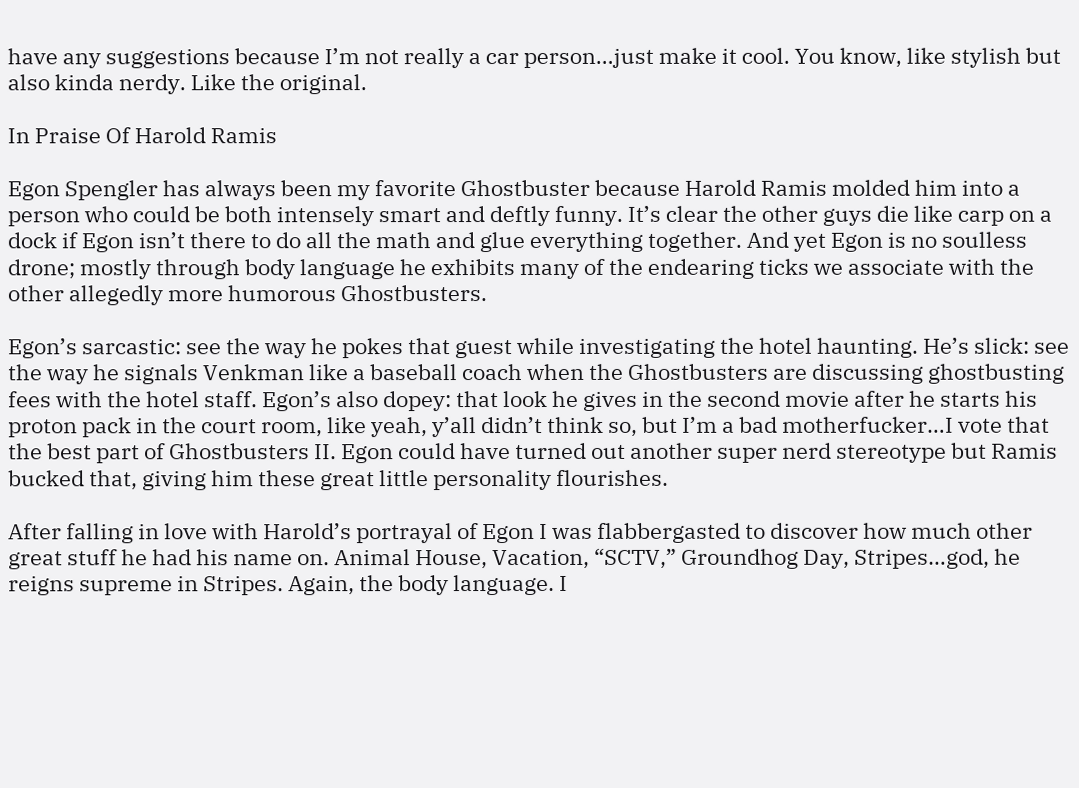have any suggestions because I’m not really a car person…just make it cool. You know, like stylish but also kinda nerdy. Like the original.

In Praise Of Harold Ramis

Egon Spengler has always been my favorite Ghostbuster because Harold Ramis molded him into a person who could be both intensely smart and deftly funny. It’s clear the other guys die like carp on a dock if Egon isn’t there to do all the math and glue everything together. And yet Egon is no soulless drone; mostly through body language he exhibits many of the endearing ticks we associate with the other allegedly more humorous Ghostbusters.

Egon’s sarcastic: see the way he pokes that guest while investigating the hotel haunting. He’s slick: see the way he signals Venkman like a baseball coach when the Ghostbusters are discussing ghostbusting fees with the hotel staff. Egon’s also dopey: that look he gives in the second movie after he starts his proton pack in the court room, like yeah, y’all didn’t think so, but I’m a bad motherfucker…I vote that the best part of Ghostbusters II. Egon could have turned out another super nerd stereotype but Ramis bucked that, giving him these great little personality flourishes.

After falling in love with Harold’s portrayal of Egon I was flabbergasted to discover how much other great stuff he had his name on. Animal House, Vacation, “SCTV,” Groundhog Day, Stripes…god, he reigns supreme in Stripes. Again, the body language. I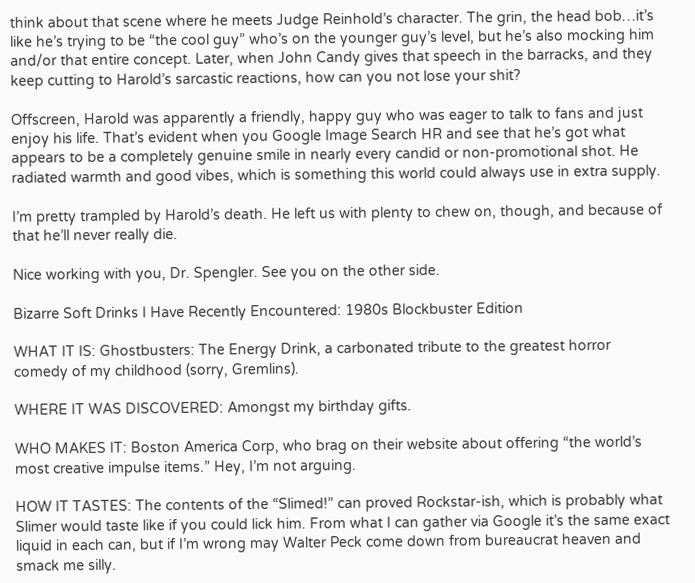think about that scene where he meets Judge Reinhold’s character. The grin, the head bob…it’s like he’s trying to be “the cool guy” who’s on the younger guy’s level, but he’s also mocking him and/or that entire concept. Later, when John Candy gives that speech in the barracks, and they keep cutting to Harold’s sarcastic reactions, how can you not lose your shit?

Offscreen, Harold was apparently a friendly, happy guy who was eager to talk to fans and just enjoy his life. That’s evident when you Google Image Search HR and see that he’s got what appears to be a completely genuine smile in nearly every candid or non-promotional shot. He radiated warmth and good vibes, which is something this world could always use in extra supply.

I’m pretty trampled by Harold’s death. He left us with plenty to chew on, though, and because of that he’ll never really die.

Nice working with you, Dr. Spengler. See you on the other side.

Bizarre Soft Drinks I Have Recently Encountered: 1980s Blockbuster Edition

WHAT IT IS: Ghostbusters: The Energy Drink, a carbonated tribute to the greatest horror comedy of my childhood (sorry, Gremlins).

WHERE IT WAS DISCOVERED: Amongst my birthday gifts.

WHO MAKES IT: Boston America Corp, who brag on their website about offering “the world’s most creative impulse items.” Hey, I’m not arguing.

HOW IT TASTES: The contents of the “Slimed!” can proved Rockstar-ish, which is probably what Slimer would taste like if you could lick him. From what I can gather via Google it’s the same exact liquid in each can, but if I’m wrong may Walter Peck come down from bureaucrat heaven and smack me silly.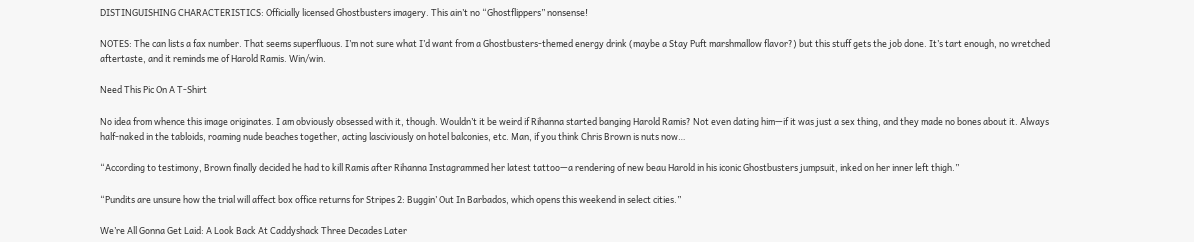DISTINGUISHING CHARACTERISTICS: Officially licensed Ghostbusters imagery. This ain’t no “Ghostflippers” nonsense!

NOTES: The can lists a fax number. That seems superfluous. I’m not sure what I’d want from a Ghostbusters-themed energy drink (maybe a Stay Puft marshmallow flavor?) but this stuff gets the job done. It’s tart enough, no wretched aftertaste, and it reminds me of Harold Ramis. Win/win.

Need This Pic On A T-Shirt

No idea from whence this image originates. I am obviously obsessed with it, though. Wouldn’t it be weird if Rihanna started banging Harold Ramis? Not even dating him—if it was just a sex thing, and they made no bones about it. Always half-naked in the tabloids, roaming nude beaches together, acting lasciviously on hotel balconies, etc. Man, if you think Chris Brown is nuts now…

“According to testimony, Brown finally decided he had to kill Ramis after Rihanna Instagrammed her latest tattoo—a rendering of new beau Harold in his iconic Ghostbusters jumpsuit, inked on her inner left thigh.”

“Pundits are unsure how the trial will affect box office returns for Stripes 2: Buggin’ Out In Barbados, which opens this weekend in select cities.”

We’re All Gonna Get Laid: A Look Back At Caddyshack Three Decades Later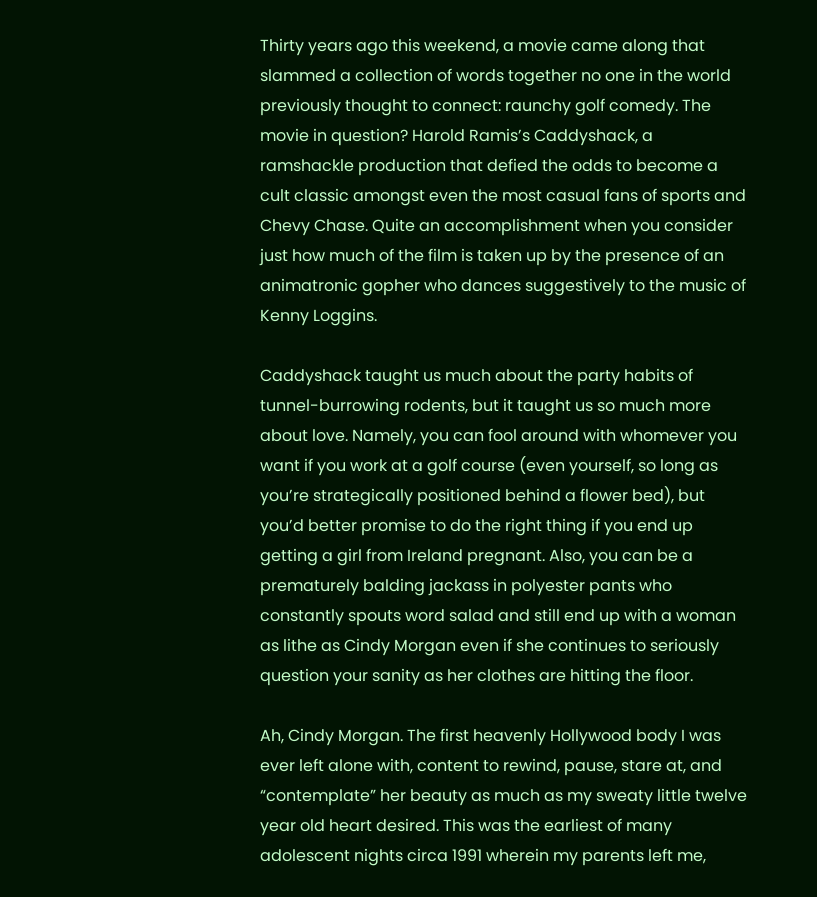Thirty years ago this weekend, a movie came along that slammed a collection of words together no one in the world previously thought to connect: raunchy golf comedy. The movie in question? Harold Ramis’s Caddyshack, a ramshackle production that defied the odds to become a cult classic amongst even the most casual fans of sports and Chevy Chase. Quite an accomplishment when you consider just how much of the film is taken up by the presence of an animatronic gopher who dances suggestively to the music of Kenny Loggins.

Caddyshack taught us much about the party habits of tunnel-burrowing rodents, but it taught us so much more about love. Namely, you can fool around with whomever you want if you work at a golf course (even yourself, so long as you’re strategically positioned behind a flower bed), but you’d better promise to do the right thing if you end up getting a girl from Ireland pregnant. Also, you can be a prematurely balding jackass in polyester pants who constantly spouts word salad and still end up with a woman as lithe as Cindy Morgan even if she continues to seriously question your sanity as her clothes are hitting the floor.

Ah, Cindy Morgan. The first heavenly Hollywood body I was ever left alone with, content to rewind, pause, stare at, and “contemplate” her beauty as much as my sweaty little twelve year old heart desired. This was the earliest of many adolescent nights circa 1991 wherein my parents left me,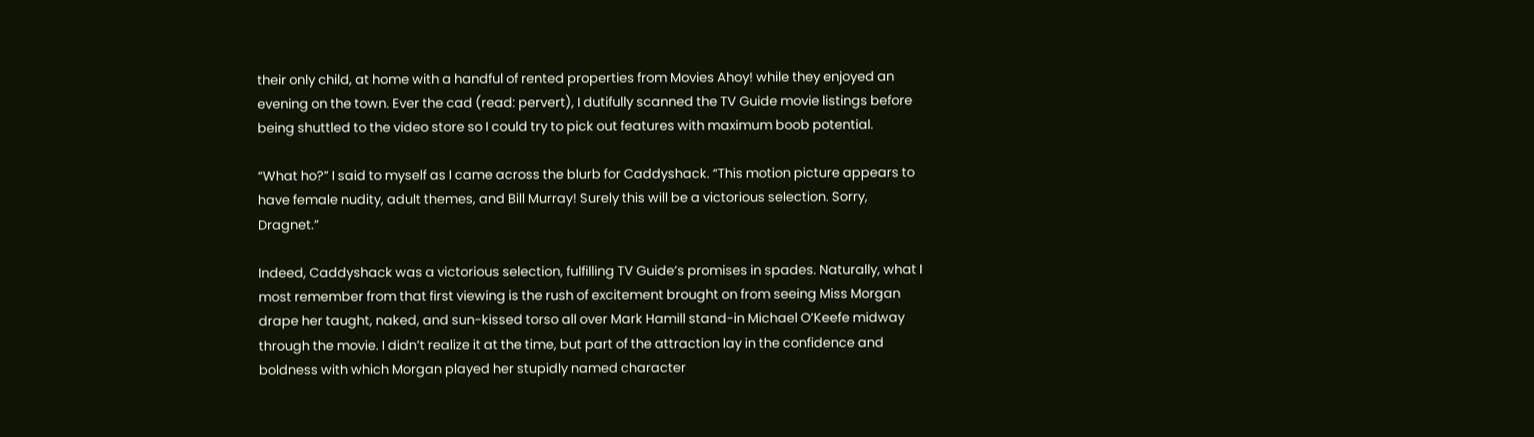their only child, at home with a handful of rented properties from Movies Ahoy! while they enjoyed an evening on the town. Ever the cad (read: pervert), I dutifully scanned the TV Guide movie listings before being shuttled to the video store so I could try to pick out features with maximum boob potential.

“What ho?” I said to myself as I came across the blurb for Caddyshack. “This motion picture appears to have female nudity, adult themes, and Bill Murray! Surely this will be a victorious selection. Sorry, Dragnet.”

Indeed, Caddyshack was a victorious selection, fulfilling TV Guide’s promises in spades. Naturally, what I most remember from that first viewing is the rush of excitement brought on from seeing Miss Morgan drape her taught, naked, and sun-kissed torso all over Mark Hamill stand-in Michael O’Keefe midway through the movie. I didn’t realize it at the time, but part of the attraction lay in the confidence and boldness with which Morgan played her stupidly named character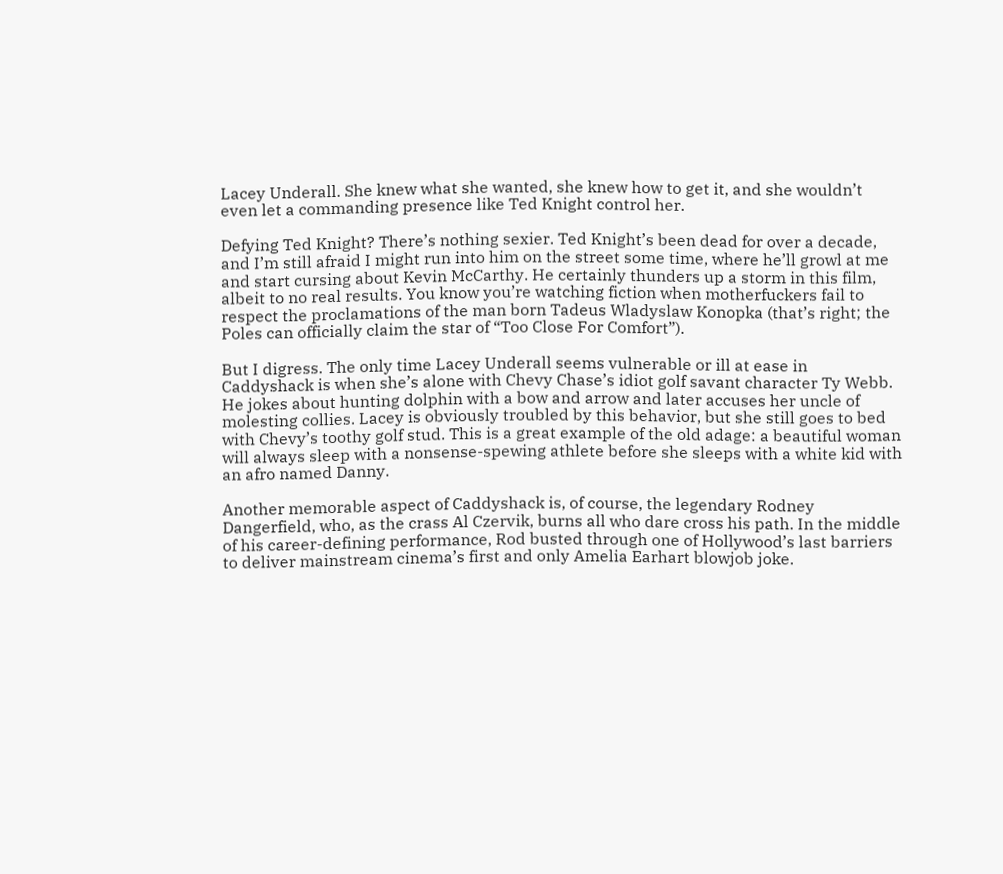Lacey Underall. She knew what she wanted, she knew how to get it, and she wouldn’t even let a commanding presence like Ted Knight control her.

Defying Ted Knight? There’s nothing sexier. Ted Knight’s been dead for over a decade, and I’m still afraid I might run into him on the street some time, where he’ll growl at me and start cursing about Kevin McCarthy. He certainly thunders up a storm in this film, albeit to no real results. You know you’re watching fiction when motherfuckers fail to respect the proclamations of the man born Tadeus Wladyslaw Konopka (that’s right; the Poles can officially claim the star of “Too Close For Comfort”).

But I digress. The only time Lacey Underall seems vulnerable or ill at ease in Caddyshack is when she’s alone with Chevy Chase’s idiot golf savant character Ty Webb. He jokes about hunting dolphin with a bow and arrow and later accuses her uncle of molesting collies. Lacey is obviously troubled by this behavior, but she still goes to bed with Chevy’s toothy golf stud. This is a great example of the old adage: a beautiful woman will always sleep with a nonsense-spewing athlete before she sleeps with a white kid with an afro named Danny.

Another memorable aspect of Caddyshack is, of course, the legendary Rodney Dangerfield, who, as the crass Al Czervik, burns all who dare cross his path. In the middle of his career-defining performance, Rod busted through one of Hollywood’s last barriers to deliver mainstream cinema’s first and only Amelia Earhart blowjob joke.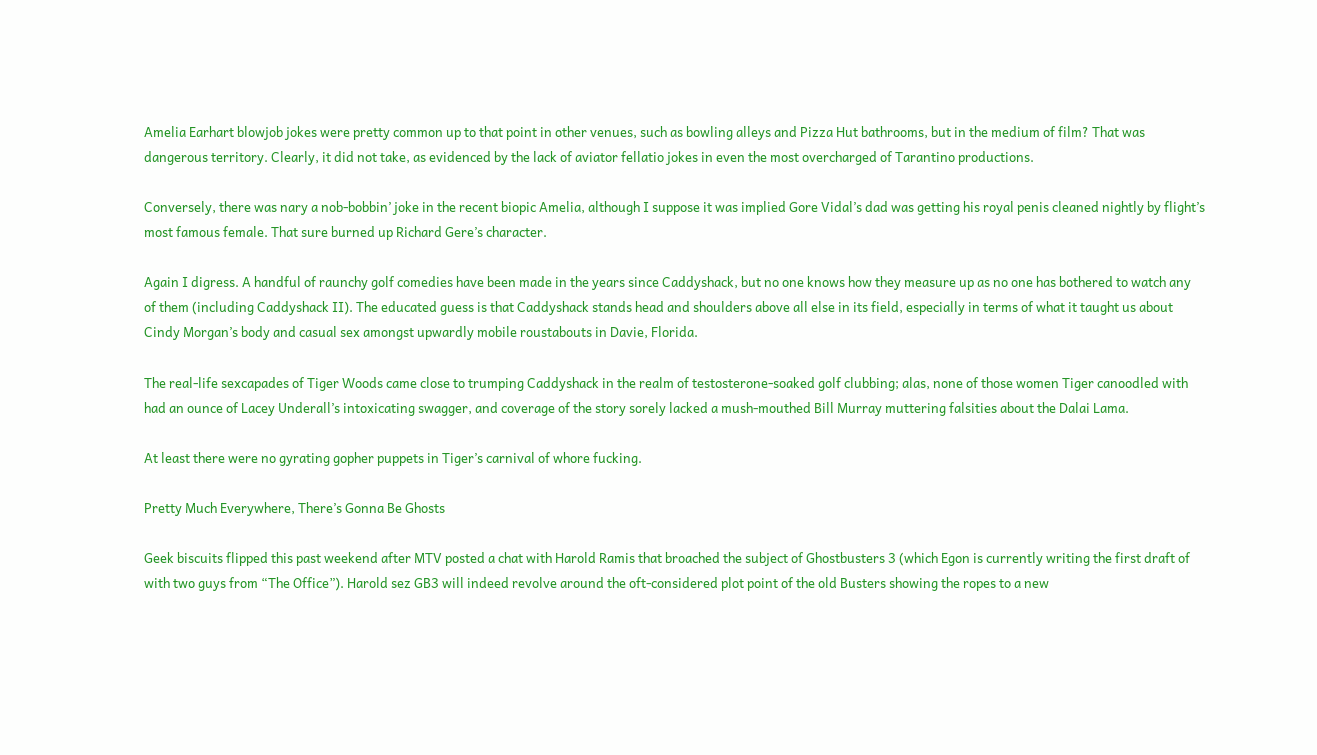Amelia Earhart blowjob jokes were pretty common up to that point in other venues, such as bowling alleys and Pizza Hut bathrooms, but in the medium of film? That was dangerous territory. Clearly, it did not take, as evidenced by the lack of aviator fellatio jokes in even the most overcharged of Tarantino productions.

Conversely, there was nary a nob-bobbin’ joke in the recent biopic Amelia, although I suppose it was implied Gore Vidal’s dad was getting his royal penis cleaned nightly by flight’s most famous female. That sure burned up Richard Gere’s character.

Again I digress. A handful of raunchy golf comedies have been made in the years since Caddyshack, but no one knows how they measure up as no one has bothered to watch any of them (including Caddyshack II). The educated guess is that Caddyshack stands head and shoulders above all else in its field, especially in terms of what it taught us about Cindy Morgan’s body and casual sex amongst upwardly mobile roustabouts in Davie, Florida.

The real-life sexcapades of Tiger Woods came close to trumping Caddyshack in the realm of testosterone-soaked golf clubbing; alas, none of those women Tiger canoodled with had an ounce of Lacey Underall’s intoxicating swagger, and coverage of the story sorely lacked a mush-mouthed Bill Murray muttering falsities about the Dalai Lama.

At least there were no gyrating gopher puppets in Tiger’s carnival of whore fucking.

Pretty Much Everywhere, There’s Gonna Be Ghosts

Geek biscuits flipped this past weekend after MTV posted a chat with Harold Ramis that broached the subject of Ghostbusters 3 (which Egon is currently writing the first draft of with two guys from “The Office”). Harold sez GB3 will indeed revolve around the oft-considered plot point of the old Busters showing the ropes to a new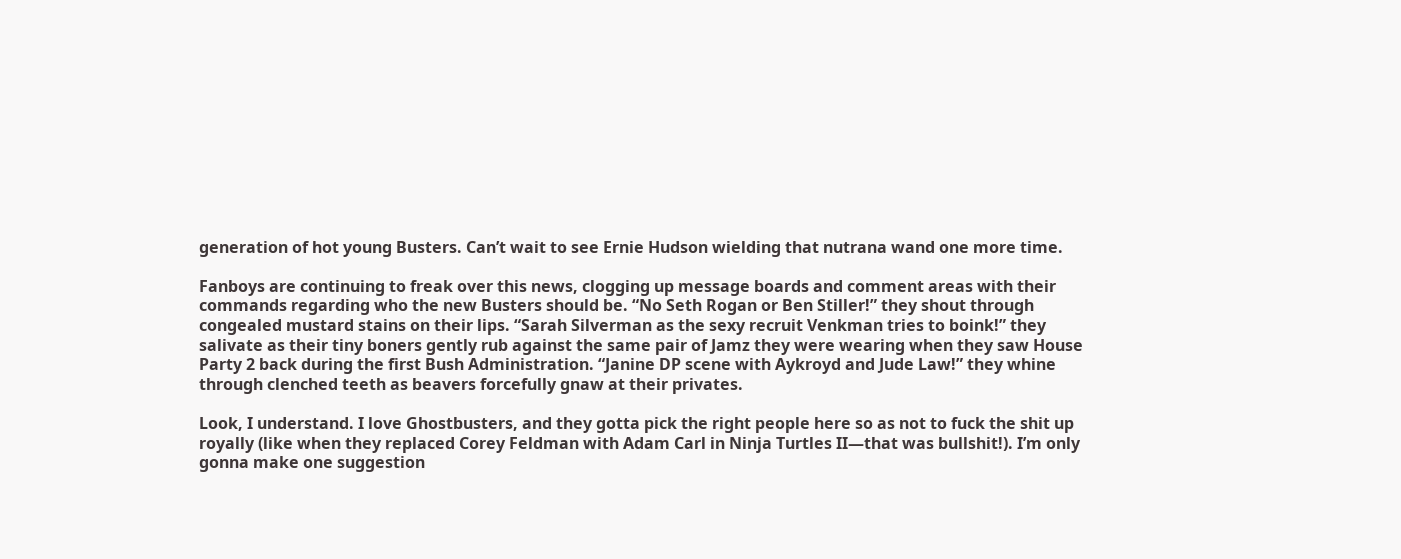generation of hot young Busters. Can’t wait to see Ernie Hudson wielding that nutrana wand one more time.

Fanboys are continuing to freak over this news, clogging up message boards and comment areas with their commands regarding who the new Busters should be. “No Seth Rogan or Ben Stiller!” they shout through congealed mustard stains on their lips. “Sarah Silverman as the sexy recruit Venkman tries to boink!” they salivate as their tiny boners gently rub against the same pair of Jamz they were wearing when they saw House Party 2 back during the first Bush Administration. “Janine DP scene with Aykroyd and Jude Law!” they whine through clenched teeth as beavers forcefully gnaw at their privates.

Look, I understand. I love Ghostbusters, and they gotta pick the right people here so as not to fuck the shit up royally (like when they replaced Corey Feldman with Adam Carl in Ninja Turtles II—that was bullshit!). I’m only gonna make one suggestion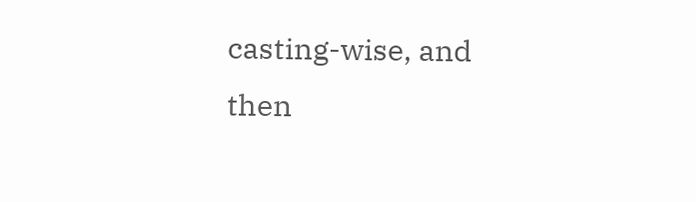casting-wise, and then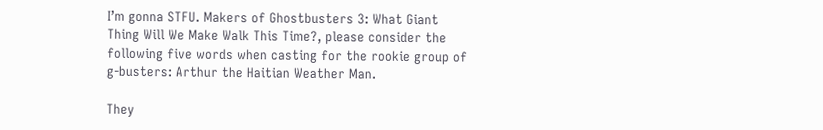I’m gonna STFU. Makers of Ghostbusters 3: What Giant Thing Will We Make Walk This Time?, please consider the following five words when casting for the rookie group of g-busters: Arthur the Haitian Weather Man.

They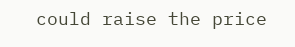could raise the price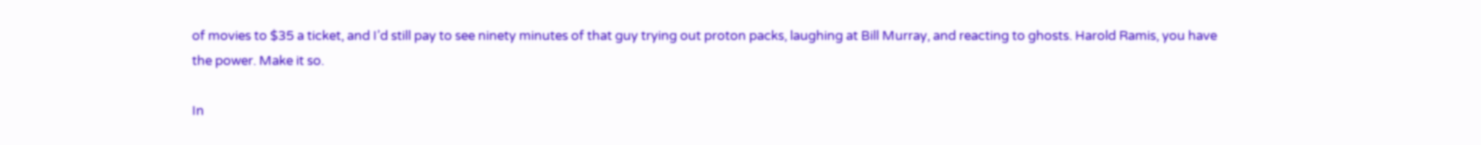of movies to $35 a ticket, and I’d still pay to see ninety minutes of that guy trying out proton packs, laughing at Bill Murray, and reacting to ghosts. Harold Ramis, you have the power. Make it so.

In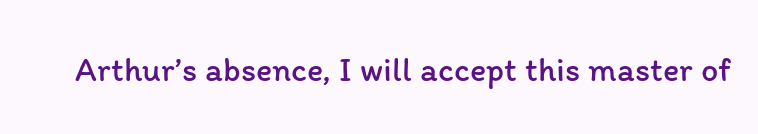Arthur’s absence, I will accept this master of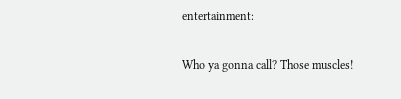entertainment:

Who ya gonna call? Those muscles!